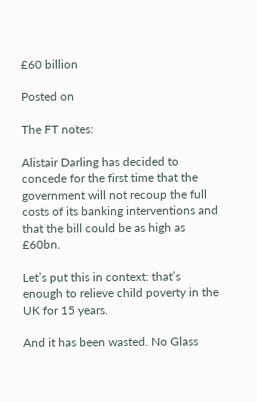£60 billion

Posted on

The FT notes:

Alistair Darling has decided to concede for the first time that the government will not recoup the full costs of its banking interventions and that the bill could be as high as £60bn.

Let’s put this in context: that’s enough to relieve child poverty in the UK for 15 years.

And it has been wasted. No Glass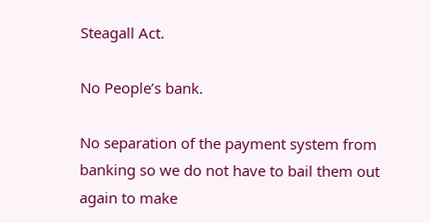Steagall Act.

No People’s bank.

No separation of the payment system from banking so we do not have to bail them out again to make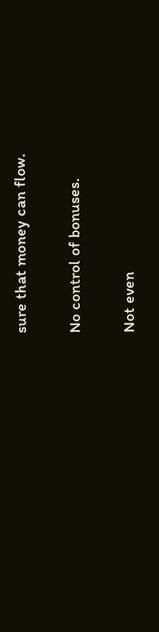sure that money can flow.

No control of bonuses.

Not even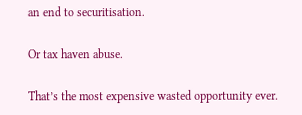an end to securitisation.

Or tax haven abuse.

That’s the most expensive wasted opportunity ever.